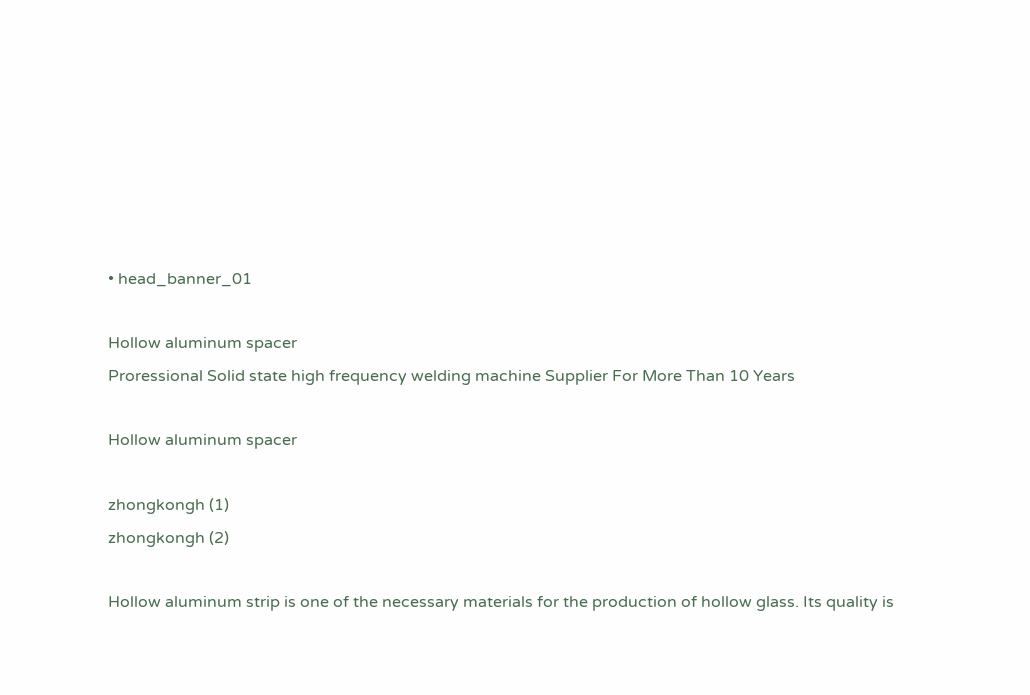• head_banner_01

Hollow aluminum spacer
Proressional Solid state high frequency welding machine Supplier For More Than 10 Years

Hollow aluminum spacer

zhongkongh (1)
zhongkongh (2)

Hollow aluminum strip is one of the necessary materials for the production of hollow glass. Its quality is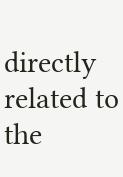directly related to the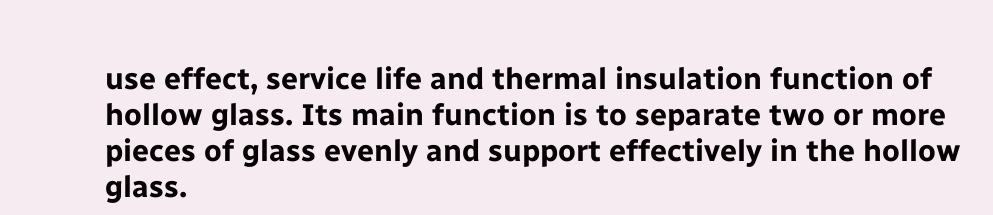use effect, service life and thermal insulation function of hollow glass. Its main function is to separate two or more pieces of glass evenly and support effectively in the hollow glass.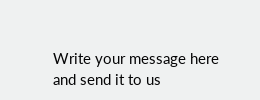Write your message here and send it to us